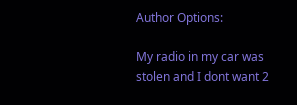Author Options:

My radio in my car was stolen and I dont want 2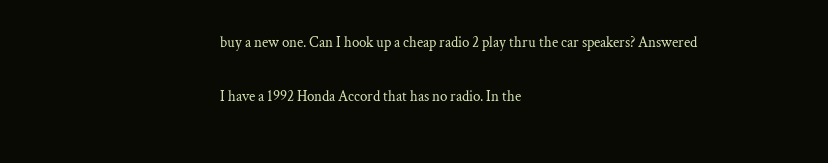buy a new one. Can I hook up a cheap radio 2 play thru the car speakers? Answered

I have a 1992 Honda Accord that has no radio. In the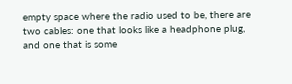empty space where the radio used to be, there are two cables: one that looks like a headphone plug, and one that is some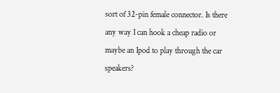sort of 32-pin female connector. Is there any way I can hook a cheap radio or maybe an Ipod to play through the car speakers?